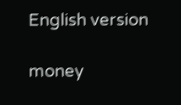English version

money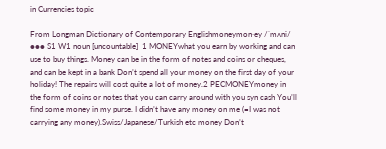in Currencies topic

From Longman Dictionary of Contemporary Englishmoneymon‧ey /ˈmʌni/ ●●● S1 W1 noun [uncountable]  1 MONEYwhat you earn by working and can use to buy things. Money can be in the form of notes and coins or cheques, and can be kept in a bank Don’t spend all your money on the first day of your holiday! The repairs will cost quite a lot of money.2 PECMONEYmoney in the form of coins or notes that you can carry around with you syn cash You’ll find some money in my purse. I didn’t have any money on me (=I was not carrying any money).Swiss/Japanese/Turkish etc money Don’t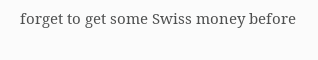forget to get some Swiss money before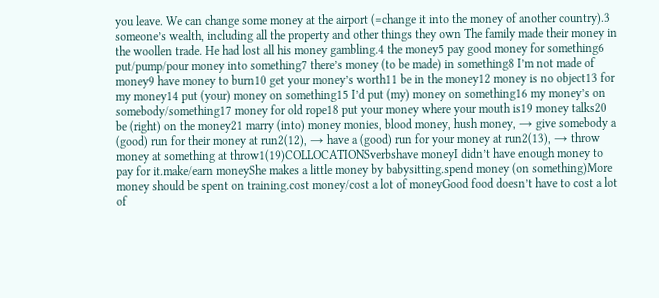you leave. We can change some money at the airport (=change it into the money of another country).3 someone’s wealth, including all the property and other things they own The family made their money in the woollen trade. He had lost all his money gambling.4 the money5 pay good money for something6 put/pump/pour money into something7 there’s money (to be made) in something8 I’m not made of money9 have money to burn10 get your money’s worth11 be in the money12 money is no object13 for my money14 put (your) money on something15 I’d put (my) money on something16 my money’s on somebody/something17 money for old rope18 put your money where your mouth is19 money talks20 be (right) on the money21 marry (into) money monies, blood money, hush money, → give somebody a (good) run for their money at run2(12), → have a (good) run for your money at run2(13), → throw money at something at throw1(19)COLLOCATIONSverbshave moneyI didn’t have enough money to pay for it.make/earn moneyShe makes a little money by babysitting.spend money (on something)More money should be spent on training.cost money/cost a lot of moneyGood food doesn’t have to cost a lot of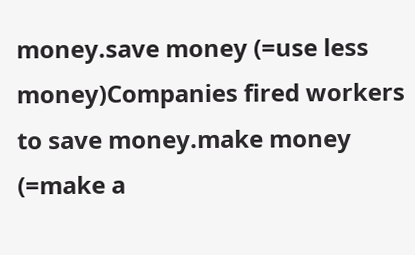money.save money (=use less money)Companies fired workers to save money.make money (=make a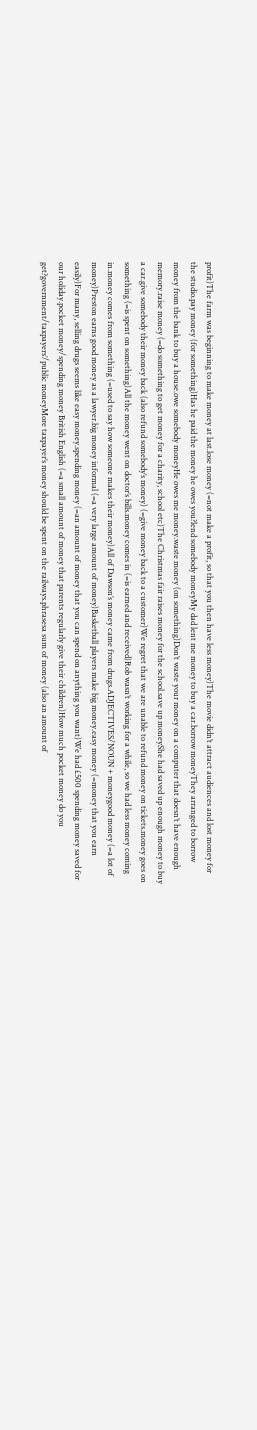profit)The farm was beginning to make money at last.lose money (=not make a profit, so that you then have less money)The movie didn’t attract audiences and lost money for the studio.pay money (for something)Has he paid the money he owes you?lend somebody moneyMy dad lent me money to buy a car.borrow moneyThey arranged to borrow money from the bank to buy a house.owe somebody moneyHe owes me money.waste money (on something)Don’t waste your money on a computer that doesn’t have enough memory.raise money (=do something to get money for a charity, school etc)The Christmas fair raises money for the school.save up moneyShe had saved up enough money to buy a car.give somebody their money back (also refund somebody’s money) (=give money back to a customer)We regret that we are unable to refund money on tickets.money goes on something (=is spent on something)All the money went on doctor’s bills.money comes in (=is earned and received)Rob wasn’t working for a while, so we had less money coming in.money comes from something (=used to say how someone makes their money)All of Dawson’s money came from drugs.ADJECTIVES/NOUN + moneygood money (=a lot of money)Preston earns good money as a lawyer.big money informal (=a very large amount of money)Basketball players make big money.easy money (=money that you earn easily)For many, selling drugs seems like easy money.spending money (=an amount of money that you can spend on anything you want)We had £500 spending money saved for our holiday.pocket money/spending money British English (=a small amount of money that parents regularly give their children)How much pocket money do you get?government/taxpayers’/public moneyMore taxpayer’s money should be spent on the railways.phrasesa sum of money (also an amount of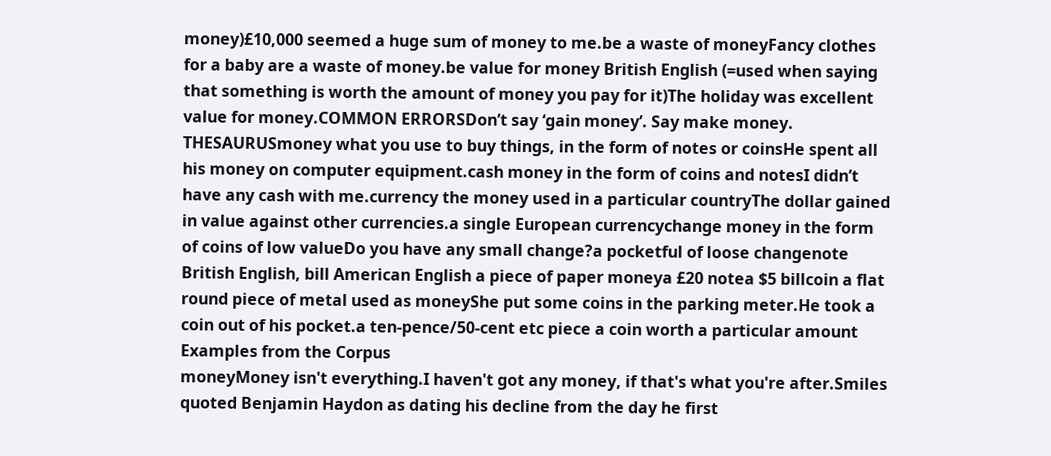money)£10,000 seemed a huge sum of money to me.be a waste of moneyFancy clothes for a baby are a waste of money.be value for money British English (=used when saying that something is worth the amount of money you pay for it)The holiday was excellent value for money.COMMON ERRORSDon’t say ‘gain money’. Say make money. THESAURUSmoney what you use to buy things, in the form of notes or coinsHe spent all his money on computer equipment.cash money in the form of coins and notesI didn’t have any cash with me.currency the money used in a particular countryThe dollar gained in value against other currencies.a single European currencychange money in the form of coins of low valueDo you have any small change?a pocketful of loose changenote British English, bill American English a piece of paper moneya £20 notea $5 billcoin a flat round piece of metal used as moneyShe put some coins in the parking meter.He took a coin out of his pocket.a ten-pence/50-cent etc piece a coin worth a particular amount
Examples from the Corpus
moneyMoney isn't everything.I haven't got any money, if that's what you're after.Smiles quoted Benjamin Haydon as dating his decline from the day he first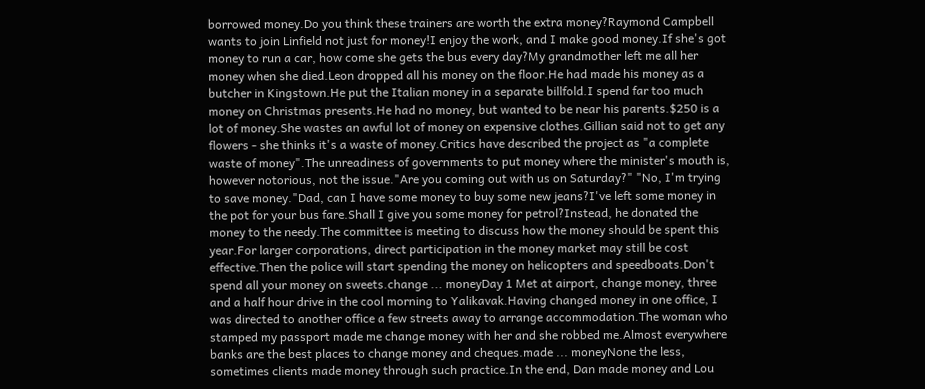borrowed money.Do you think these trainers are worth the extra money?Raymond Campbell wants to join Linfield not just for money!I enjoy the work, and I make good money.If she's got money to run a car, how come she gets the bus every day?My grandmother left me all her money when she died.Leon dropped all his money on the floor.He had made his money as a butcher in Kingstown.He put the Italian money in a separate billfold.I spend far too much money on Christmas presents.He had no money, but wanted to be near his parents.$250 is a lot of money.She wastes an awful lot of money on expensive clothes.Gillian said not to get any flowers - she thinks it's a waste of money.Critics have described the project as "a complete waste of money".The unreadiness of governments to put money where the minister's mouth is, however notorious, not the issue."Are you coming out with us on Saturday?" "No, I'm trying to save money."Dad, can I have some money to buy some new jeans?I've left some money in the pot for your bus fare.Shall I give you some money for petrol?Instead, he donated the money to the needy.The committee is meeting to discuss how the money should be spent this year.For larger corporations, direct participation in the money market may still be cost effective.Then the police will start spending the money on helicopters and speedboats.Don't spend all your money on sweets.change ... moneyDay 1 Met at airport, change money, three and a half hour drive in the cool morning to Yalikavak.Having changed money in one office, I was directed to another office a few streets away to arrange accommodation.The woman who stamped my passport made me change money with her and she robbed me.Almost everywhere banks are the best places to change money and cheques.made ... moneyNone the less, sometimes clients made money through such practice.In the end, Dan made money and Lou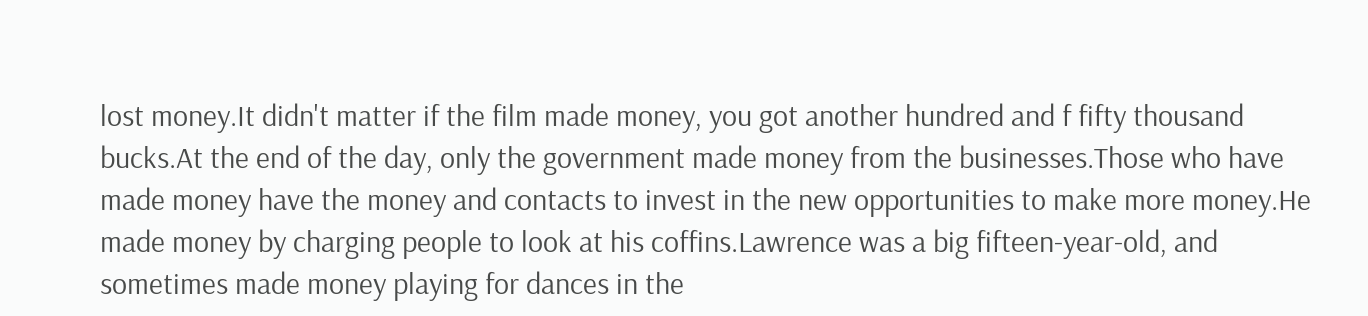lost money.It didn't matter if the film made money, you got another hundred and f fifty thousand bucks.At the end of the day, only the government made money from the businesses.Those who have made money have the money and contacts to invest in the new opportunities to make more money.He made money by charging people to look at his coffins.Lawrence was a big fifteen-year-old, and sometimes made money playing for dances in the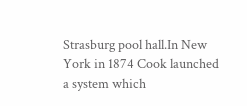Strasburg pool hall.In New York in 1874 Cook launched a system which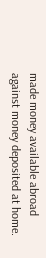made money available abroad against money deposited at home.